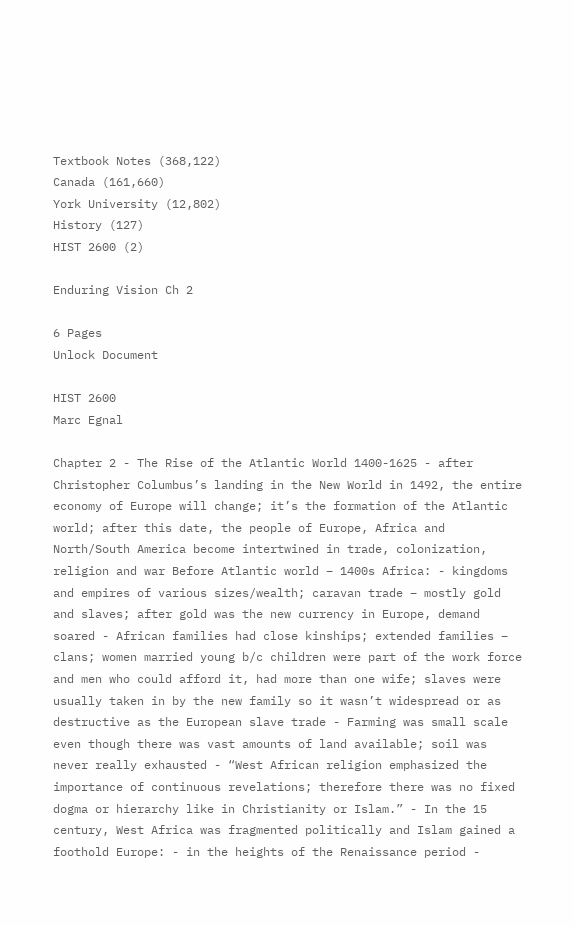Textbook Notes (368,122)
Canada (161,660)
York University (12,802)
History (127)
HIST 2600 (2)

Enduring Vision Ch 2

6 Pages
Unlock Document

HIST 2600
Marc Egnal

Chapter 2 - The Rise of the Atlantic World 1400-1625 - after Christopher Columbus’s landing in the New World in 1492, the entire economy of Europe will change; it’s the formation of the Atlantic world; after this date, the people of Europe, Africa and North/South America become intertwined in trade, colonization, religion and war Before Atlantic world – 1400s Africa: - kingdoms and empires of various sizes/wealth; caravan trade – mostly gold and slaves; after gold was the new currency in Europe, demand soared - African families had close kinships; extended families – clans; women married young b/c children were part of the work force and men who could afford it, had more than one wife; slaves were usually taken in by the new family so it wasn’t widespread or as destructive as the European slave trade - Farming was small scale even though there was vast amounts of land available; soil was never really exhausted - “West African religion emphasized the importance of continuous revelations; therefore there was no fixed dogma or hierarchy like in Christianity or Islam.” - In the 15 century, West Africa was fragmented politically and Islam gained a foothold Europe: - in the heights of the Renaissance period -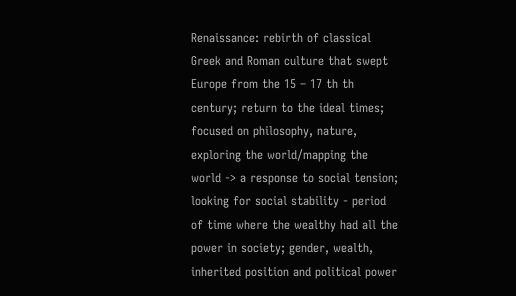Renaissance: rebirth of classical Greek and Roman culture that swept Europe from the 15 – 17 th th century; return to the ideal times; focused on philosophy, nature, exploring the world/mapping the world -> a response to social tension; looking for social stability - period of time where the wealthy had all the power in society; gender, wealth, inherited position and political power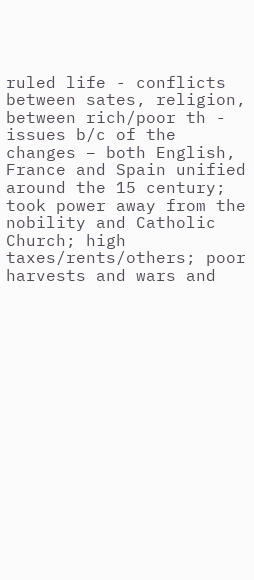ruled life - conflicts between sates, religion, between rich/poor th - issues b/c of the changes – both English, France and Spain unified around the 15 century; took power away from the nobility and Catholic Church; high taxes/rents/others; poor harvests and wars and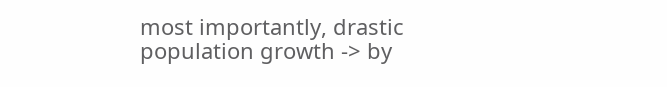most importantly, drastic population growth -> by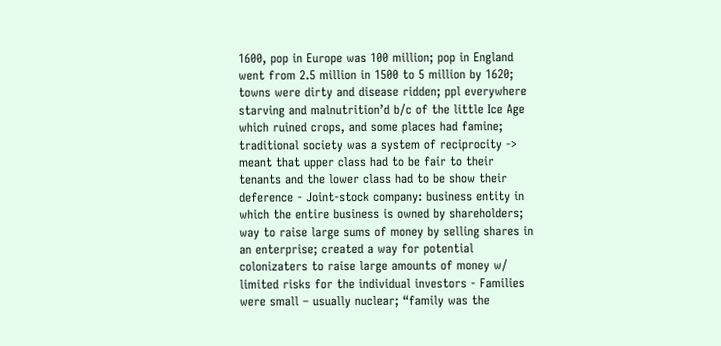1600, pop in Europe was 100 million; pop in England went from 2.5 million in 1500 to 5 million by 1620; towns were dirty and disease ridden; ppl everywhere starving and malnutrition’d b/c of the little Ice Age which ruined crops, and some places had famine; traditional society was a system of reciprocity -> meant that upper class had to be fair to their tenants and the lower class had to be show their deference - Joint-stock company: business entity in which the entire business is owned by shareholders; way to raise large sums of money by selling shares in an enterprise; created a way for potential colonizaters to raise large amounts of money w/ limited risks for the individual investors - Families were small – usually nuclear; “family was the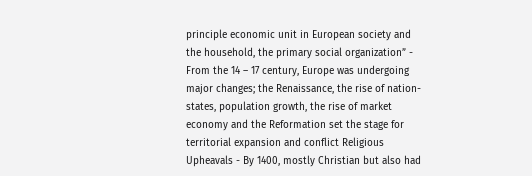principle economic unit in European society and the household, the primary social organization” - From the 14 – 17 century, Europe was undergoing major changes; the Renaissance, the rise of nation-states, population growth, the rise of market economy and the Reformation set the stage for territorial expansion and conflict Religious Upheavals - By 1400, mostly Christian but also had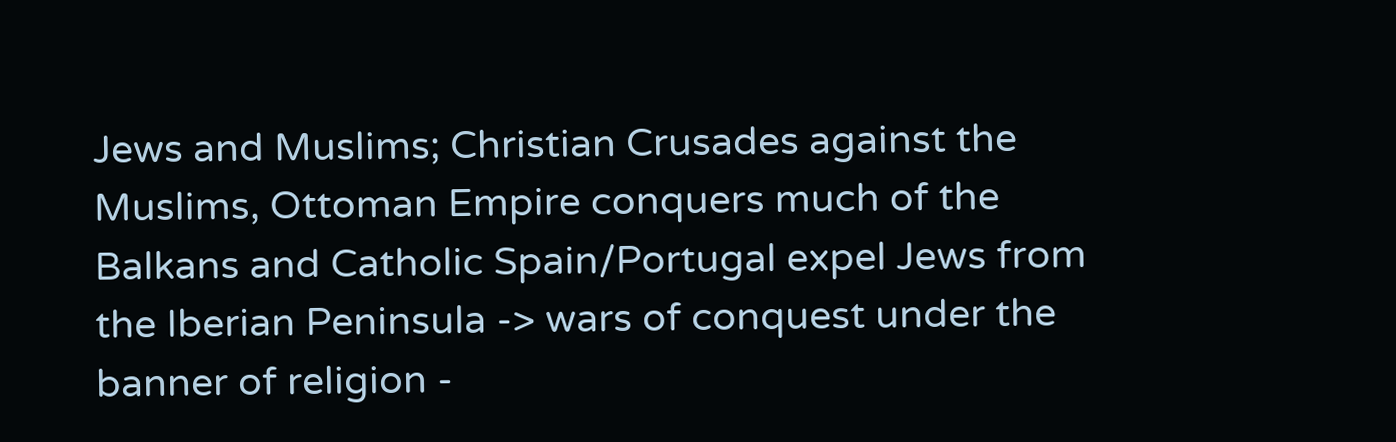Jews and Muslims; Christian Crusades against the Muslims, Ottoman Empire conquers much of the Balkans and Catholic Spain/Portugal expel Jews from the Iberian Peninsula -> wars of conquest under the banner of religion -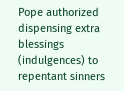Pope authorized dispensing extra blessings (indulgences) to repentant sinners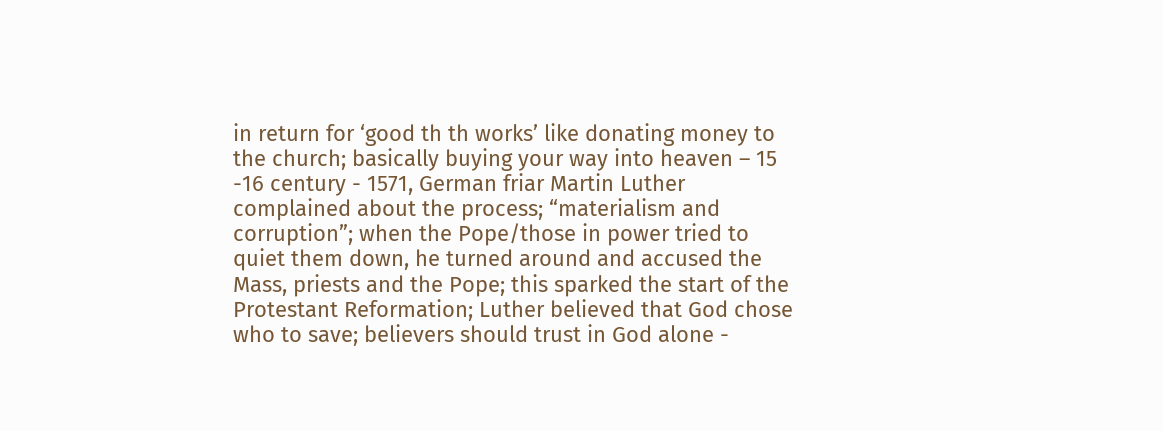in return for ‘good th th works’ like donating money to the church; basically buying your way into heaven – 15 -16 century - 1571, German friar Martin Luther complained about the process; “materialism and corruption”; when the Pope/those in power tried to quiet them down, he turned around and accused the Mass, priests and the Pope; this sparked the start of the Protestant Reformation; Luther believed that God chose who to save; believers should trust in God alone -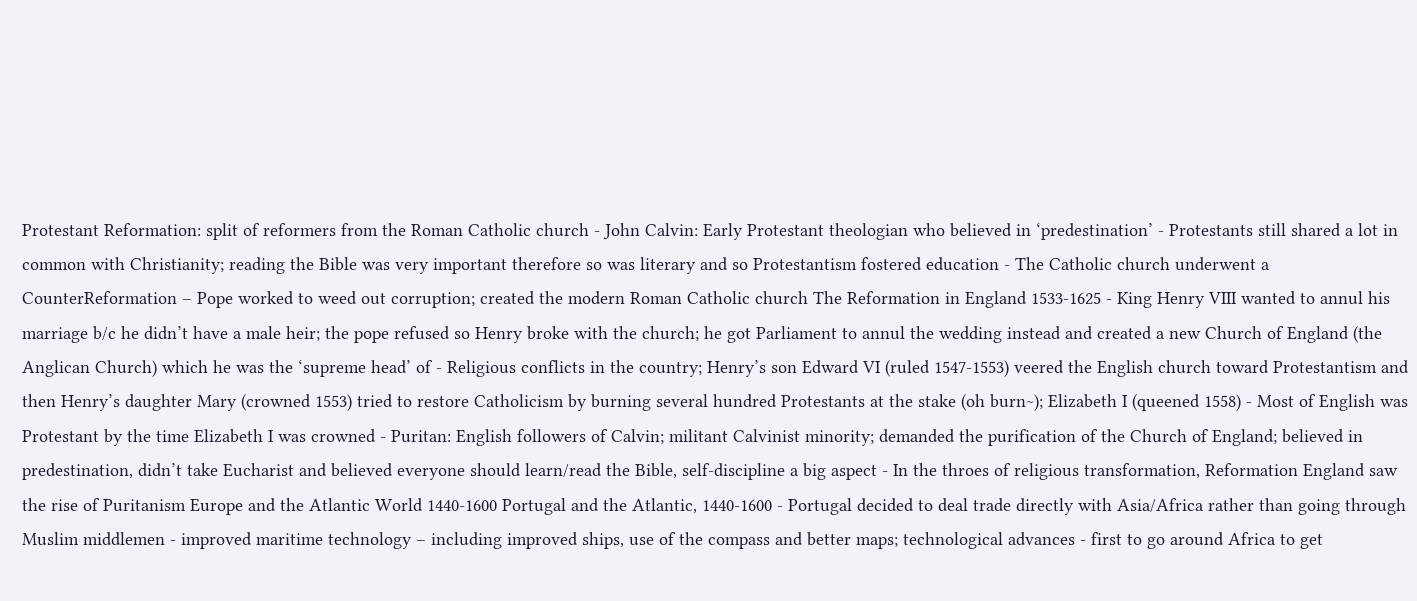Protestant Reformation: split of reformers from the Roman Catholic church - John Calvin: Early Protestant theologian who believed in ‘predestination’ - Protestants still shared a lot in common with Christianity; reading the Bible was very important therefore so was literary and so Protestantism fostered education - The Catholic church underwent a CounterReformation – Pope worked to weed out corruption; created the modern Roman Catholic church The Reformation in England 1533-1625 - King Henry VIII wanted to annul his marriage b/c he didn’t have a male heir; the pope refused so Henry broke with the church; he got Parliament to annul the wedding instead and created a new Church of England (the Anglican Church) which he was the ‘supreme head’ of - Religious conflicts in the country; Henry’s son Edward VI (ruled 1547-1553) veered the English church toward Protestantism and then Henry’s daughter Mary (crowned 1553) tried to restore Catholicism by burning several hundred Protestants at the stake (oh burn~); Elizabeth I (queened 1558) - Most of English was Protestant by the time Elizabeth I was crowned - Puritan: English followers of Calvin; militant Calvinist minority; demanded the purification of the Church of England; believed in predestination, didn’t take Eucharist and believed everyone should learn/read the Bible, self-discipline a big aspect - In the throes of religious transformation, Reformation England saw the rise of Puritanism Europe and the Atlantic World 1440-1600 Portugal and the Atlantic, 1440-1600 - Portugal decided to deal trade directly with Asia/Africa rather than going through Muslim middlemen - improved maritime technology – including improved ships, use of the compass and better maps; technological advances - first to go around Africa to get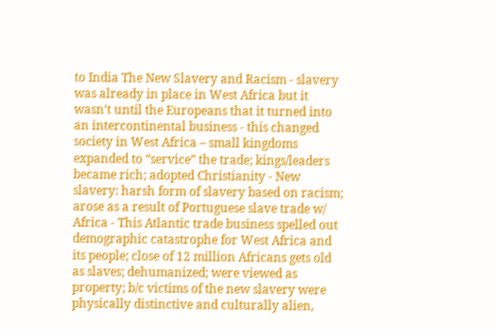to India The New Slavery and Racism - slavery was already in place in West Africa but it wasn’t until the Europeans that it turned into an intercontinental business - this changed society in West Africa – small kingdoms expanded to “service” the trade; kings/leaders became rich; adopted Christianity - New slavery: harsh form of slavery based on racism; arose as a result of Portuguese slave trade w/ Africa - This Atlantic trade business spelled out demographic catastrophe for West Africa and its people; close of 12 million Africans gets old as slaves; dehumanized; were viewed as property; b/c victims of the new slavery were physically distinctive and culturally alien,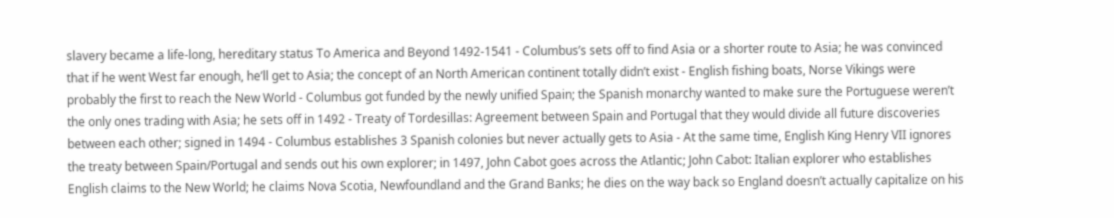slavery became a life-long, hereditary status To America and Beyond 1492-1541 - Columbus’s sets off to find Asia or a shorter route to Asia; he was convinced that if he went West far enough, he’ll get to Asia; the concept of an North American continent totally didn’t exist - English fishing boats, Norse Vikings were probably the first to reach the New World - Columbus got funded by the newly unified Spain; the Spanish monarchy wanted to make sure the Portuguese weren’t the only ones trading with Asia; he sets off in 1492 - Treaty of Tordesillas: Agreement between Spain and Portugal that they would divide all future discoveries between each other; signed in 1494 - Columbus establishes 3 Spanish colonies but never actually gets to Asia - At the same time, English King Henry VII ignores the treaty between Spain/Portugal and sends out his own explorer; in 1497, John Cabot goes across the Atlantic; John Cabot: Italian explorer who establishes English claims to the New World; he claims Nova Scotia, Newfoundland and the Grand Banks; he dies on the way back so England doesn’t actually capitalize on his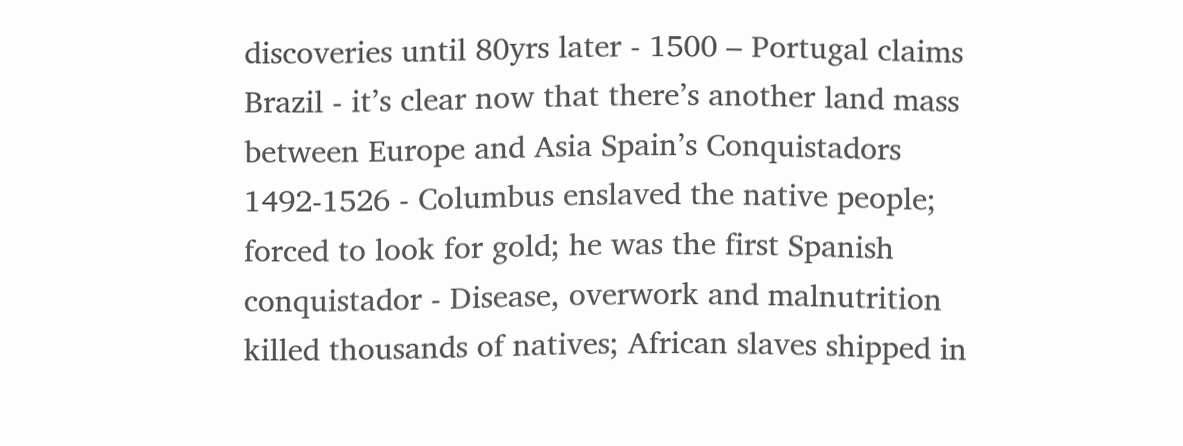discoveries until 80yrs later - 1500 – Portugal claims Brazil - it’s clear now that there’s another land mass between Europe and Asia Spain’s Conquistadors 1492-1526 - Columbus enslaved the native people; forced to look for gold; he was the first Spanish conquistador - Disease, overwork and malnutrition killed thousands of natives; African slaves shipped in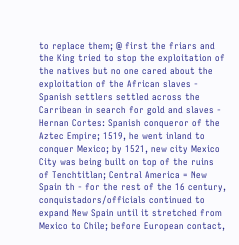to replace them; @ first the friars and the King tried to stop the exploitation of the natives but no one cared about the exploitation of the African slaves - Spanish settlers settled across the Carribean in search for gold and slaves - Hernan Cortes: Spanish conqueror of the Aztec Empire; 1519, he went inland to conquer Mexico; by 1521, new city Mexico City was being built on top of the ruins of Tenchtitlan; Central America = New Spain th - for the rest of the 16 century, conquistadors/officials continued to expand New Spain until it stretched from Mexico to Chile; before European contact,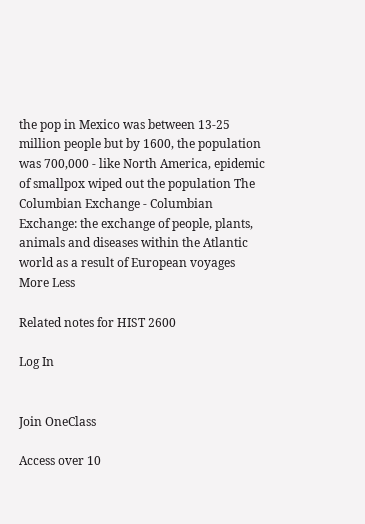the pop in Mexico was between 13-25 million people but by 1600, the population was 700,000 - like North America, epidemic of smallpox wiped out the population The Columbian Exchange - Columbian Exchange: the exchange of people, plants, animals and diseases within the Atlantic world as a result of European voyages
More Less

Related notes for HIST 2600

Log In


Join OneClass

Access over 10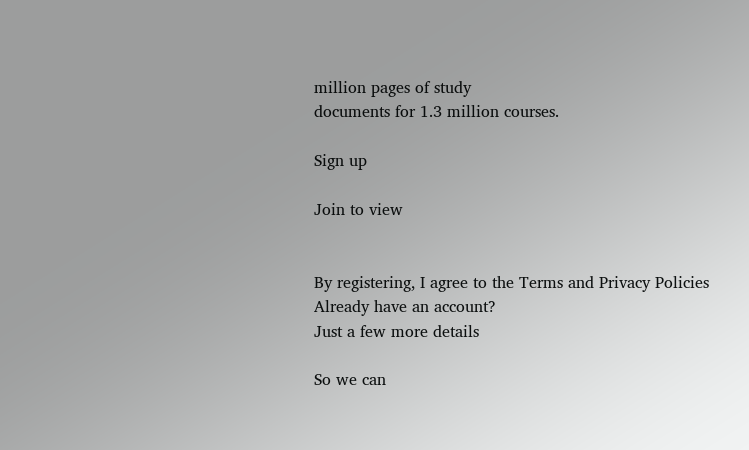million pages of study
documents for 1.3 million courses.

Sign up

Join to view


By registering, I agree to the Terms and Privacy Policies
Already have an account?
Just a few more details

So we can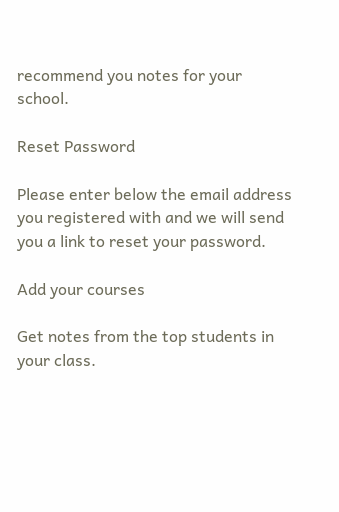recommend you notes for your school.

Reset Password

Please enter below the email address you registered with and we will send you a link to reset your password.

Add your courses

Get notes from the top students in your class.